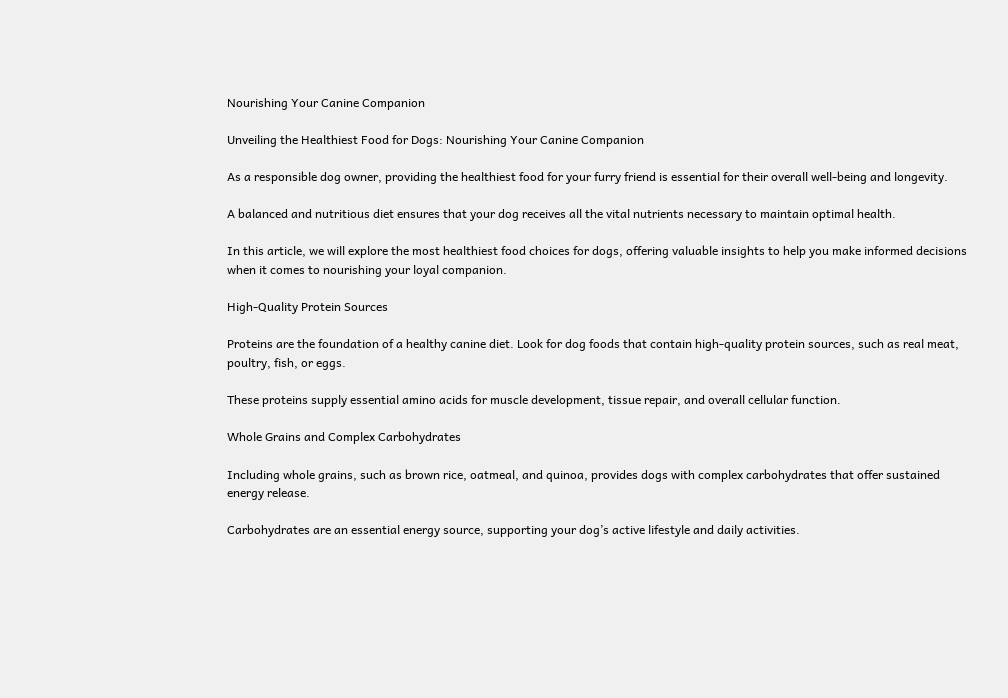Nourishing Your Canine Companion

Unveiling the Healthiest Food for Dogs: Nourishing Your Canine Companion

As a responsible dog owner, providing the healthiest food for your furry friend is essential for their overall well-being and longevity.

A balanced and nutritious diet ensures that your dog receives all the vital nutrients necessary to maintain optimal health.

In this article, we will explore the most healthiest food choices for dogs, offering valuable insights to help you make informed decisions when it comes to nourishing your loyal companion.

High-Quality Protein Sources

Proteins are the foundation of a healthy canine diet. Look for dog foods that contain high-quality protein sources, such as real meat, poultry, fish, or eggs.

These proteins supply essential amino acids for muscle development, tissue repair, and overall cellular function.

Whole Grains and Complex Carbohydrates

Including whole grains, such as brown rice, oatmeal, and quinoa, provides dogs with complex carbohydrates that offer sustained energy release.

Carbohydrates are an essential energy source, supporting your dog’s active lifestyle and daily activities.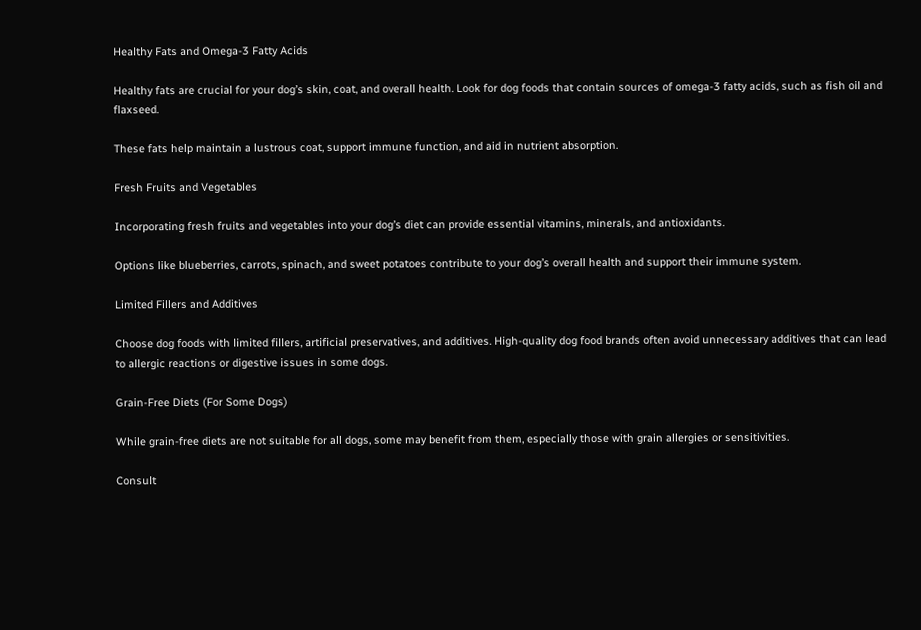Healthy Fats and Omega-3 Fatty Acids

Healthy fats are crucial for your dog’s skin, coat, and overall health. Look for dog foods that contain sources of omega-3 fatty acids, such as fish oil and flaxseed.

These fats help maintain a lustrous coat, support immune function, and aid in nutrient absorption.

Fresh Fruits and Vegetables

Incorporating fresh fruits and vegetables into your dog’s diet can provide essential vitamins, minerals, and antioxidants.

Options like blueberries, carrots, spinach, and sweet potatoes contribute to your dog’s overall health and support their immune system.

Limited Fillers and Additives

Choose dog foods with limited fillers, artificial preservatives, and additives. High-quality dog food brands often avoid unnecessary additives that can lead to allergic reactions or digestive issues in some dogs.

Grain-Free Diets (For Some Dogs)

While grain-free diets are not suitable for all dogs, some may benefit from them, especially those with grain allergies or sensitivities.

Consult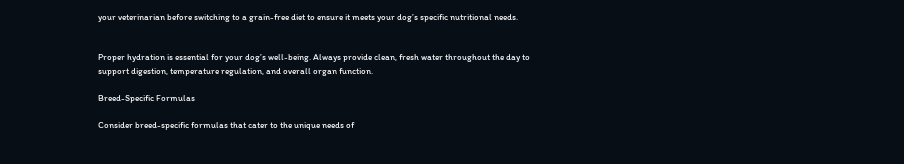your veterinarian before switching to a grain-free diet to ensure it meets your dog’s specific nutritional needs.


Proper hydration is essential for your dog’s well-being. Always provide clean, fresh water throughout the day to support digestion, temperature regulation, and overall organ function.

Breed-Specific Formulas

Consider breed-specific formulas that cater to the unique needs of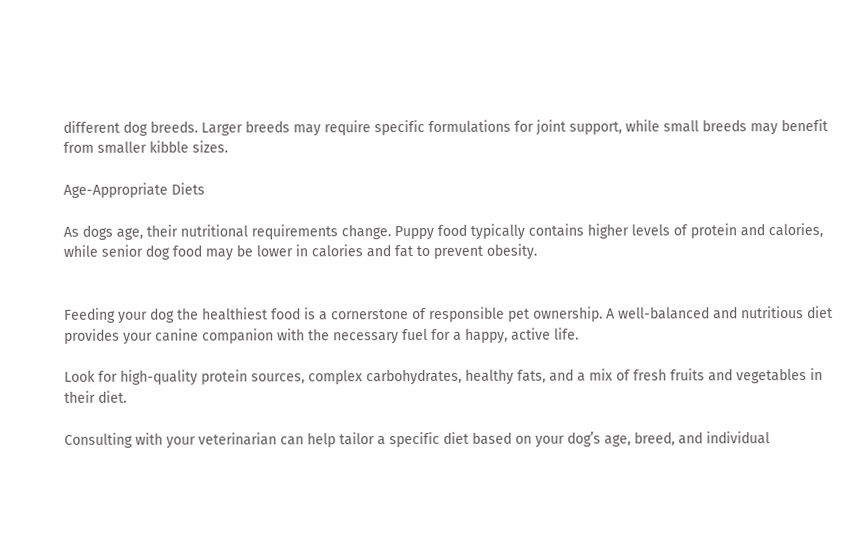different dog breeds. Larger breeds may require specific formulations for joint support, while small breeds may benefit from smaller kibble sizes.

Age-Appropriate Diets

As dogs age, their nutritional requirements change. Puppy food typically contains higher levels of protein and calories, while senior dog food may be lower in calories and fat to prevent obesity.


Feeding your dog the healthiest food is a cornerstone of responsible pet ownership. A well-balanced and nutritious diet provides your canine companion with the necessary fuel for a happy, active life.

Look for high-quality protein sources, complex carbohydrates, healthy fats, and a mix of fresh fruits and vegetables in their diet.

Consulting with your veterinarian can help tailor a specific diet based on your dog’s age, breed, and individual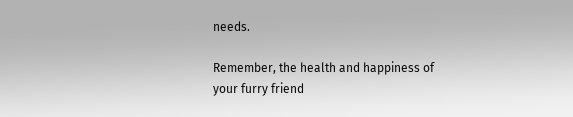needs.

Remember, the health and happiness of your furry friend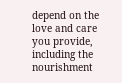depend on the love and care you provide, including the nourishment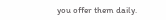you offer them daily.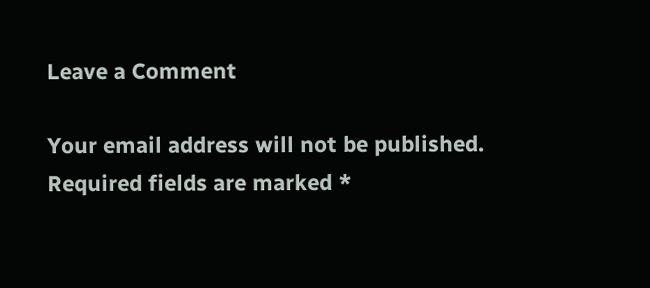Leave a Comment

Your email address will not be published. Required fields are marked *